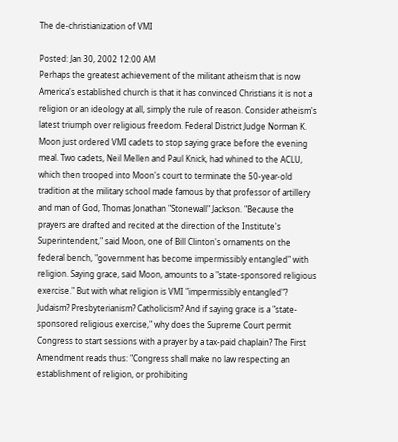The de-christianization of VMI

Posted: Jan 30, 2002 12:00 AM
Perhaps the greatest achievement of the militant atheism that is now America's established church is that it has convinced Christians it is not a religion or an ideology at all, simply the rule of reason. Consider atheism's latest triumph over religious freedom. Federal District Judge Norman K. Moon just ordered VMI cadets to stop saying grace before the evening meal. Two cadets, Neil Mellen and Paul Knick, had whined to the ACLU, which then trooped into Moon's court to terminate the 50-year-old tradition at the military school made famous by that professor of artillery and man of God, Thomas Jonathan "Stonewall" Jackson. "Because the prayers are drafted and recited at the direction of the Institute's Superintendent," said Moon, one of Bill Clinton's ornaments on the federal bench, "government has become impermissibly entangled" with religion. Saying grace, said Moon, amounts to a "state-sponsored religious exercise." But with what religion is VMI "impermissibly entangled"? Judaism? Presbyterianism? Catholicism? And if saying grace is a "state-sponsored religious exercise," why does the Supreme Court permit Congress to start sessions with a prayer by a tax-paid chaplain? The First Amendment reads thus: "Congress shall make no law respecting an establishment of religion, or prohibiting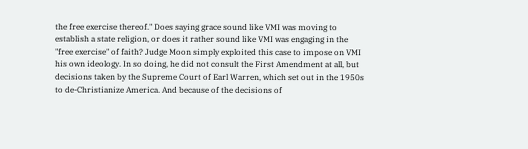the free exercise thereof." Does saying grace sound like VMI was moving to establish a state religion, or does it rather sound like VMI was engaging in the "free exercise" of faith? Judge Moon simply exploited this case to impose on VMI his own ideology. In so doing, he did not consult the First Amendment at all, but decisions taken by the Supreme Court of Earl Warren, which set out in the 1950s to de-Christianize America. And because of the decisions of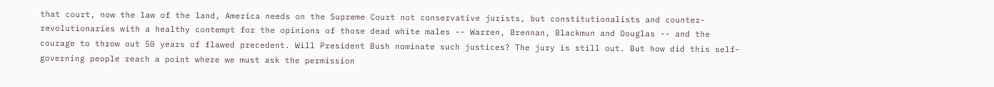that court, now the law of the land, America needs on the Supreme Court not conservative jurists, but constitutionalists and counter-revolutionaries with a healthy contempt for the opinions of those dead white males -- Warren, Brennan, Blackmun and Douglas -- and the courage to throw out 50 years of flawed precedent. Will President Bush nominate such justices? The jury is still out. But how did this self-governing people reach a point where we must ask the permission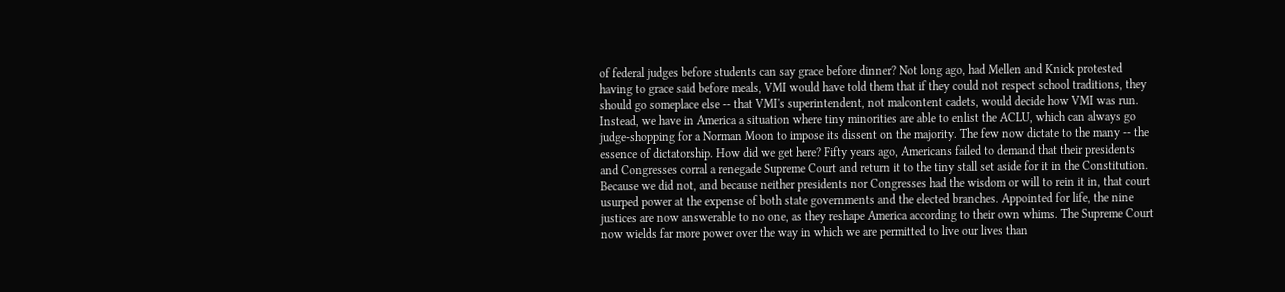of federal judges before students can say grace before dinner? Not long ago, had Mellen and Knick protested having to grace said before meals, VMI would have told them that if they could not respect school traditions, they should go someplace else -- that VMI's superintendent, not malcontent cadets, would decide how VMI was run. Instead, we have in America a situation where tiny minorities are able to enlist the ACLU, which can always go judge-shopping for a Norman Moon to impose its dissent on the majority. The few now dictate to the many -- the essence of dictatorship. How did we get here? Fifty years ago, Americans failed to demand that their presidents and Congresses corral a renegade Supreme Court and return it to the tiny stall set aside for it in the Constitution. Because we did not, and because neither presidents nor Congresses had the wisdom or will to rein it in, that court usurped power at the expense of both state governments and the elected branches. Appointed for life, the nine justices are now answerable to no one, as they reshape America according to their own whims. The Supreme Court now wields far more power over the way in which we are permitted to live our lives than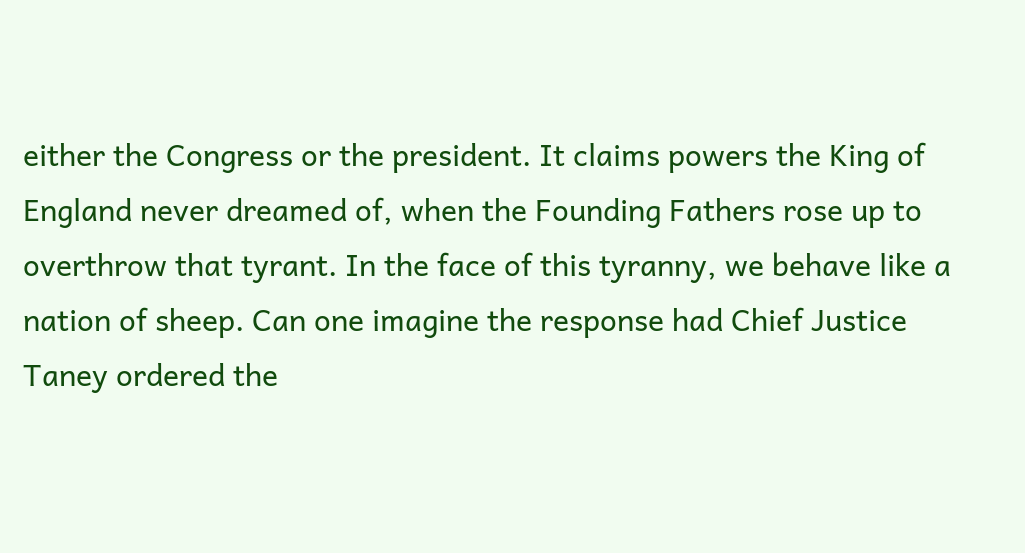either the Congress or the president. It claims powers the King of England never dreamed of, when the Founding Fathers rose up to overthrow that tyrant. In the face of this tyranny, we behave like a nation of sheep. Can one imagine the response had Chief Justice Taney ordered the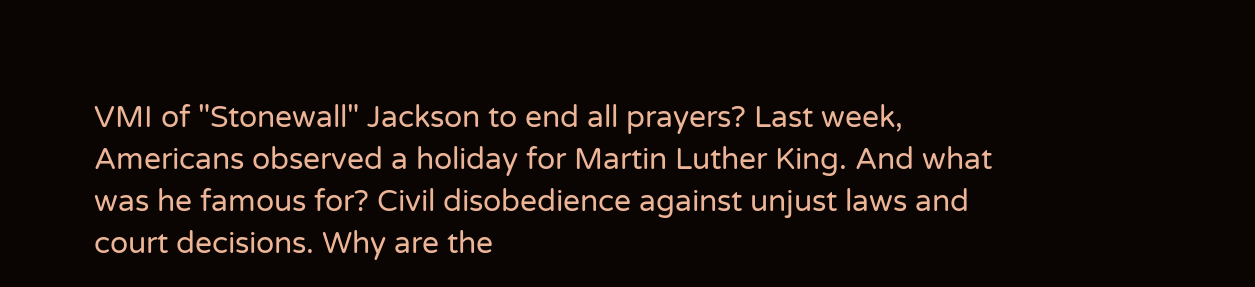VMI of "Stonewall" Jackson to end all prayers? Last week, Americans observed a holiday for Martin Luther King. And what was he famous for? Civil disobedience against unjust laws and court decisions. Why are the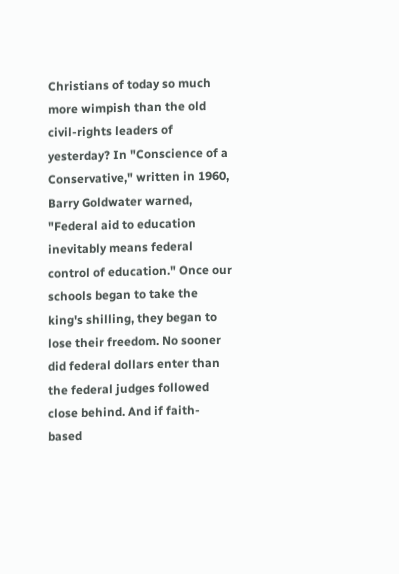Christians of today so much more wimpish than the old civil-rights leaders of yesterday? In "Conscience of a Conservative," written in 1960, Barry Goldwater warned, "Federal aid to education inevitably means federal control of education." Once our schools began to take the king's shilling, they began to lose their freedom. No sooner did federal dollars enter than the federal judges followed close behind. And if faith-based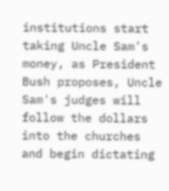institutions start taking Uncle Sam's money, as President Bush proposes, Uncle Sam's judges will follow the dollars into the churches and begin dictating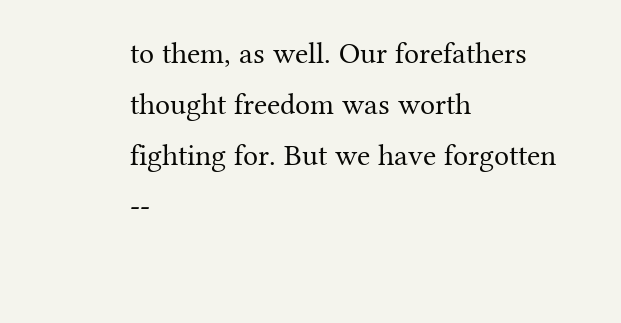to them, as well. Our forefathers thought freedom was worth fighting for. But we have forgotten --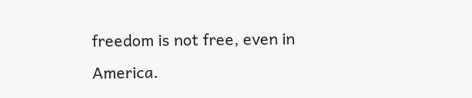freedom is not free, even in America.